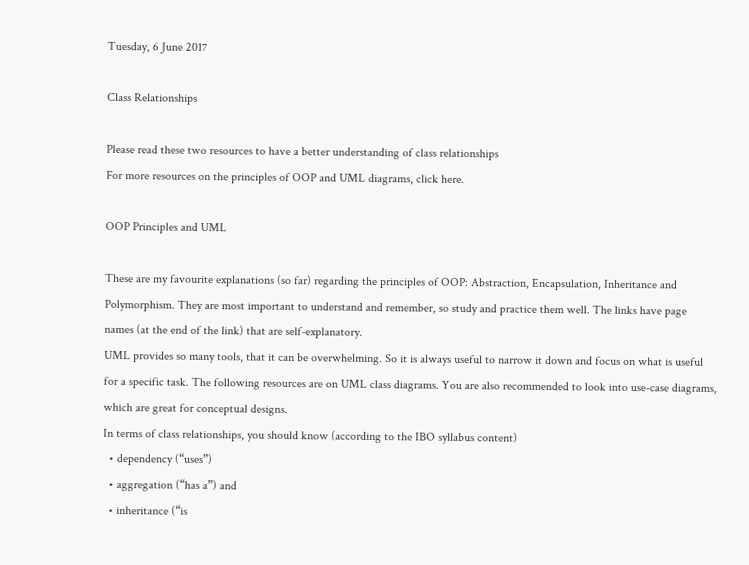Tuesday, 6 June 2017

Class Relationships

Please read these two resources to have a better understanding of class relationships
For more resources on the principles of OOP and UML diagrams, click here.

OOP Principles and UML

These are my favourite explanations (so far) regarding the principles of OOP: Abstraction, Encapsulation, Inheritance and Polymorphism. They are most important to understand and remember, so study and practice them well. The links have page names (at the end of the link) that are self-explanatory.
UML provides so many tools, that it can be overwhelming. So it is always useful to narrow it down and focus on what is useful for a specific task. The following resources are on UML class diagrams. You are also recommended to look into use-case diagrams, which are great for conceptual designs.
In terms of class relationships, you should know (according to the IBO syllabus content)
  • dependency (“uses”)
  • aggregation (“has a”) and
  • inheritance (“is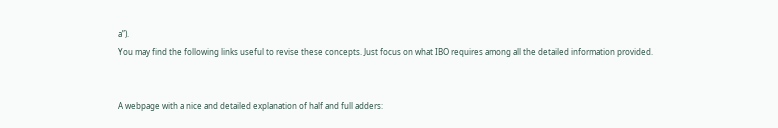a”).
You may find the following links useful to revise these concepts. Just focus on what IBO requires among all the detailed information provided.


A webpage with a nice and detailed explanation of half and full adders: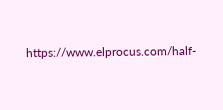https://www.elprocus.com/half-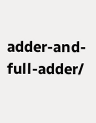adder-and-full-adder/